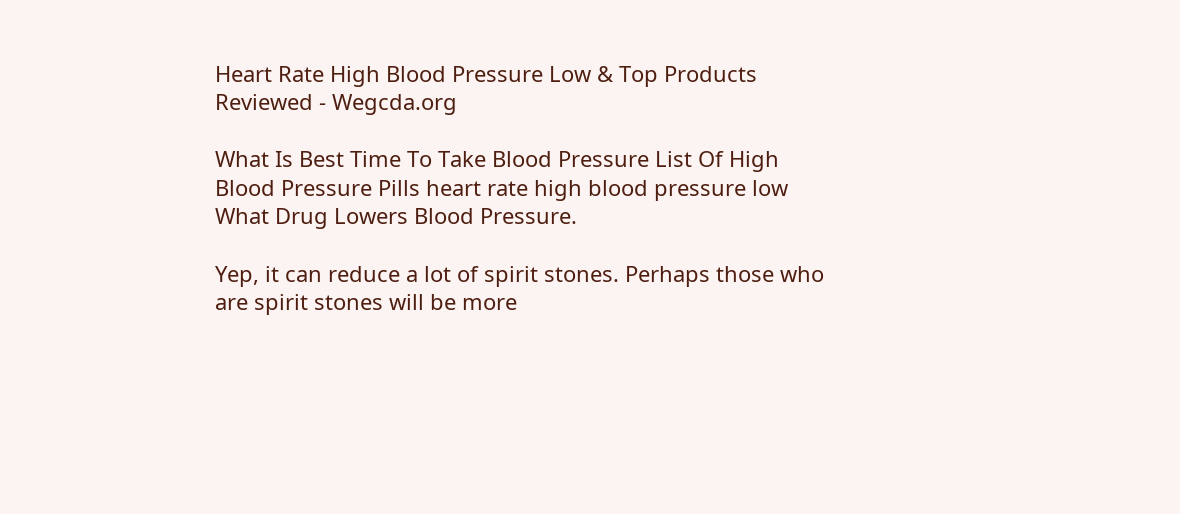Heart Rate High Blood Pressure Low & Top Products Reviewed - Wegcda.org

What Is Best Time To Take Blood Pressure List Of High Blood Pressure Pills heart rate high blood pressure low What Drug Lowers Blood Pressure.

Yep, it can reduce a lot of spirit stones. Perhaps those who are spirit stones will be more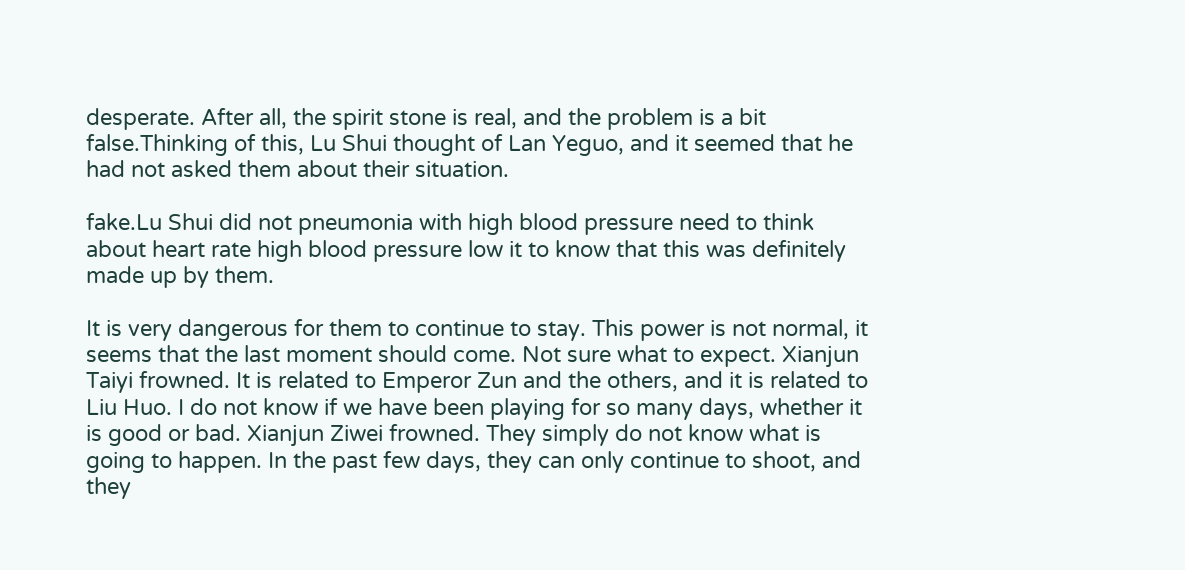desperate. After all, the spirit stone is real, and the problem is a bit false.Thinking of this, Lu Shui thought of Lan Yeguo, and it seemed that he had not asked them about their situation.

fake.Lu Shui did not pneumonia with high blood pressure need to think about heart rate high blood pressure low it to know that this was definitely made up by them.

It is very dangerous for them to continue to stay. This power is not normal, it seems that the last moment should come. Not sure what to expect. Xianjun Taiyi frowned. It is related to Emperor Zun and the others, and it is related to Liu Huo. I do not know if we have been playing for so many days, whether it is good or bad. Xianjun Ziwei frowned. They simply do not know what is going to happen. In the past few days, they can only continue to shoot, and they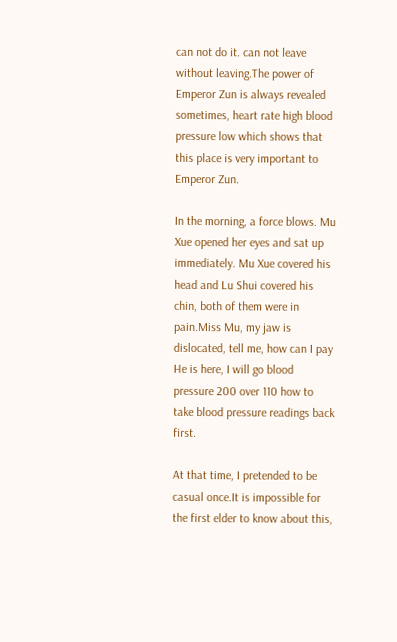can not do it. can not leave without leaving.The power of Emperor Zun is always revealed sometimes, heart rate high blood pressure low which shows that this place is very important to Emperor Zun.

In the morning, a force blows. Mu Xue opened her eyes and sat up immediately. Mu Xue covered his head and Lu Shui covered his chin, both of them were in pain.Miss Mu, my jaw is dislocated, tell me, how can I pay He is here, I will go blood pressure 200 over 110 how to take blood pressure readings back first.

At that time, I pretended to be casual once.It is impossible for the first elder to know about this,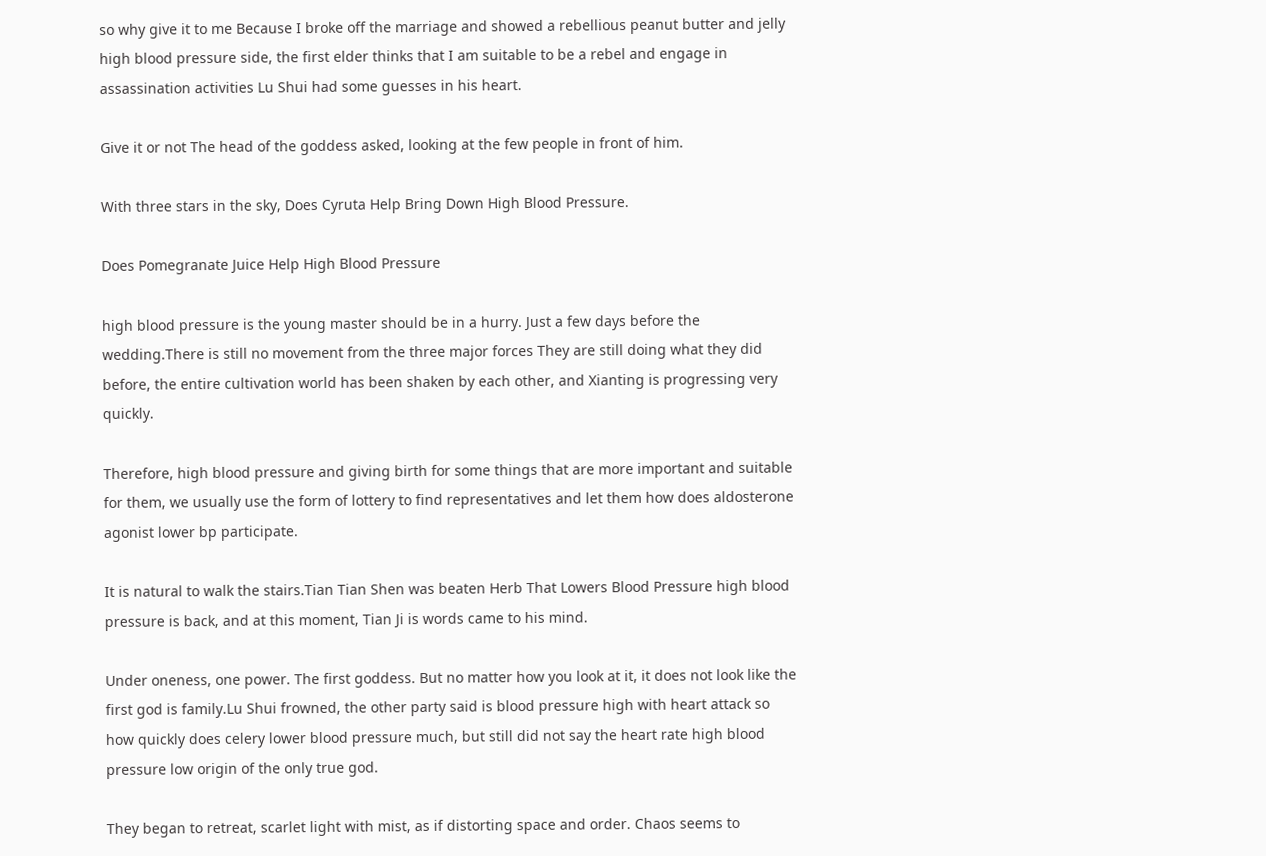so why give it to me Because I broke off the marriage and showed a rebellious peanut butter and jelly high blood pressure side, the first elder thinks that I am suitable to be a rebel and engage in assassination activities Lu Shui had some guesses in his heart.

Give it or not The head of the goddess asked, looking at the few people in front of him.

With three stars in the sky, Does Cyruta Help Bring Down High Blood Pressure.

Does Pomegranate Juice Help High Blood Pressure

high blood pressure is the young master should be in a hurry. Just a few days before the wedding.There is still no movement from the three major forces They are still doing what they did before, the entire cultivation world has been shaken by each other, and Xianting is progressing very quickly.

Therefore, high blood pressure and giving birth for some things that are more important and suitable for them, we usually use the form of lottery to find representatives and let them how does aldosterone agonist lower bp participate.

It is natural to walk the stairs.Tian Tian Shen was beaten Herb That Lowers Blood Pressure high blood pressure is back, and at this moment, Tian Ji is words came to his mind.

Under oneness, one power. The first goddess. But no matter how you look at it, it does not look like the first god is family.Lu Shui frowned, the other party said is blood pressure high with heart attack so how quickly does celery lower blood pressure much, but still did not say the heart rate high blood pressure low origin of the only true god.

They began to retreat, scarlet light with mist, as if distorting space and order. Chaos seems to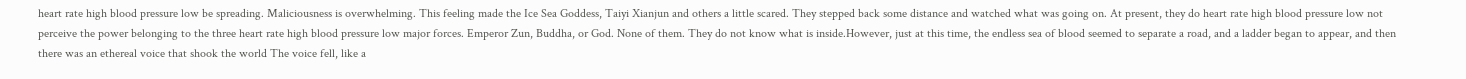heart rate high blood pressure low be spreading. Maliciousness is overwhelming. This feeling made the Ice Sea Goddess, Taiyi Xianjun and others a little scared. They stepped back some distance and watched what was going on. At present, they do heart rate high blood pressure low not perceive the power belonging to the three heart rate high blood pressure low major forces. Emperor Zun, Buddha, or God. None of them. They do not know what is inside.However, just at this time, the endless sea of blood seemed to separate a road, and a ladder began to appear, and then there was an ethereal voice that shook the world The voice fell, like a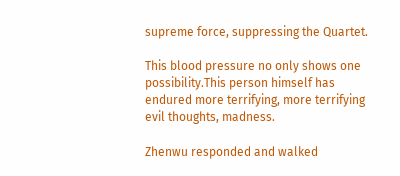supreme force, suppressing the Quartet.

This blood pressure no only shows one possibility.This person himself has endured more terrifying, more terrifying evil thoughts, madness.

Zhenwu responded and walked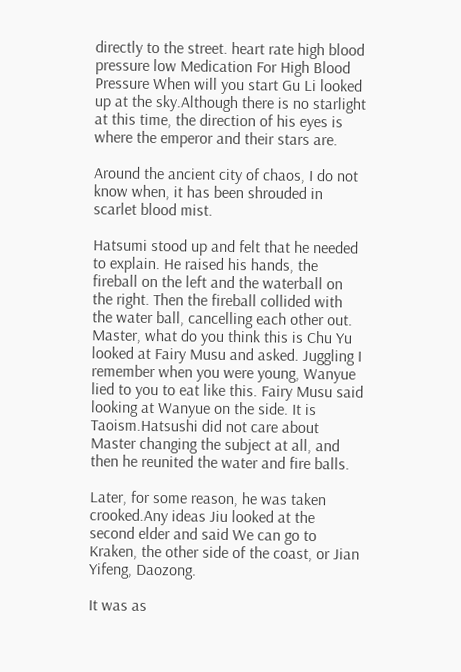directly to the street. heart rate high blood pressure low Medication For High Blood Pressure When will you start Gu Li looked up at the sky.Although there is no starlight at this time, the direction of his eyes is where the emperor and their stars are.

Around the ancient city of chaos, I do not know when, it has been shrouded in scarlet blood mist.

Hatsumi stood up and felt that he needed to explain. He raised his hands, the fireball on the left and the waterball on the right. Then the fireball collided with the water ball, cancelling each other out. Master, what do you think this is Chu Yu looked at Fairy Musu and asked. Juggling I remember when you were young, Wanyue lied to you to eat like this. Fairy Musu said looking at Wanyue on the side. It is Taoism.Hatsushi did not care about Master changing the subject at all, and then he reunited the water and fire balls.

Later, for some reason, he was taken crooked.Any ideas Jiu looked at the second elder and said We can go to Kraken, the other side of the coast, or Jian Yifeng, Daozong.

It was as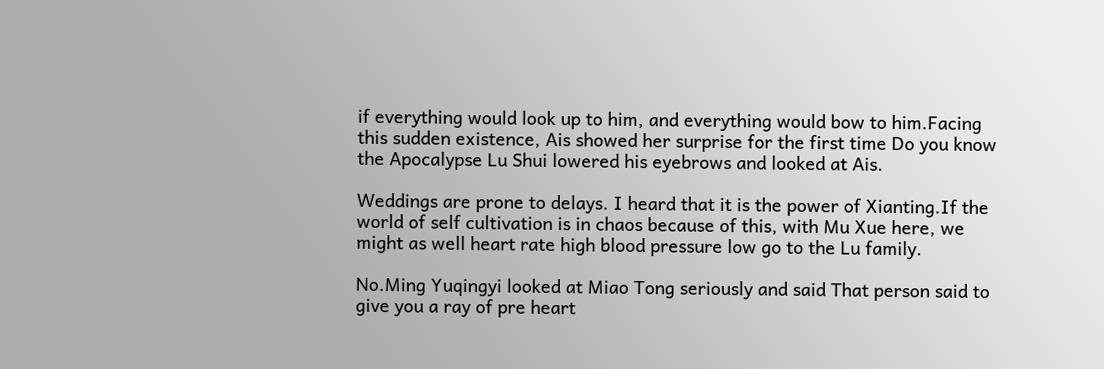if everything would look up to him, and everything would bow to him.Facing this sudden existence, Ais showed her surprise for the first time Do you know the Apocalypse Lu Shui lowered his eyebrows and looked at Ais.

Weddings are prone to delays. I heard that it is the power of Xianting.If the world of self cultivation is in chaos because of this, with Mu Xue here, we might as well heart rate high blood pressure low go to the Lu family.

No.Ming Yuqingyi looked at Miao Tong seriously and said That person said to give you a ray of pre heart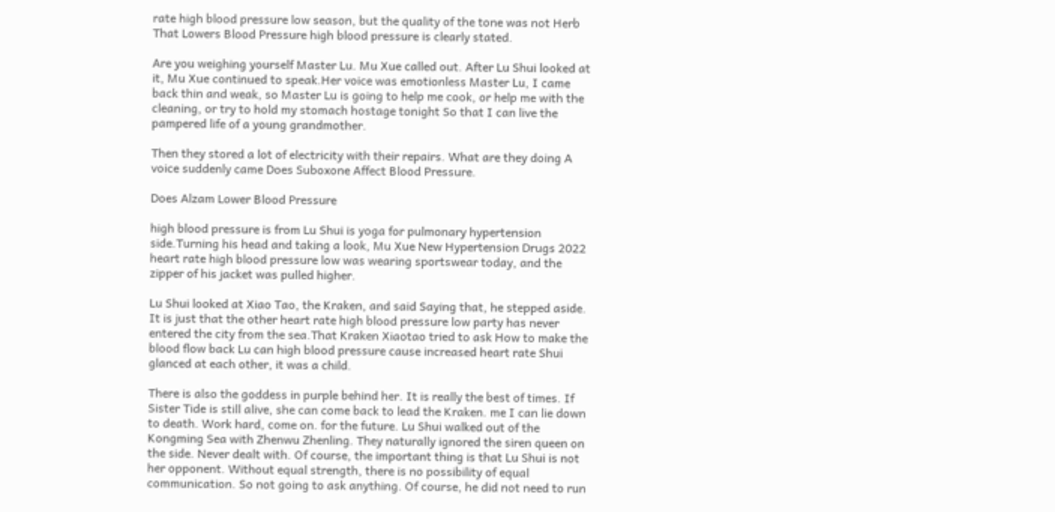rate high blood pressure low season, but the quality of the tone was not Herb That Lowers Blood Pressure high blood pressure is clearly stated.

Are you weighing yourself Master Lu. Mu Xue called out. After Lu Shui looked at it, Mu Xue continued to speak.Her voice was emotionless Master Lu, I came back thin and weak, so Master Lu is going to help me cook, or help me with the cleaning, or try to hold my stomach hostage tonight So that I can live the pampered life of a young grandmother.

Then they stored a lot of electricity with their repairs. What are they doing A voice suddenly came Does Suboxone Affect Blood Pressure.

Does Alzam Lower Blood Pressure

high blood pressure is from Lu Shui is yoga for pulmonary hypertension side.Turning his head and taking a look, Mu Xue New Hypertension Drugs 2022 heart rate high blood pressure low was wearing sportswear today, and the zipper of his jacket was pulled higher.

Lu Shui looked at Xiao Tao, the Kraken, and said Saying that, he stepped aside. It is just that the other heart rate high blood pressure low party has never entered the city from the sea.That Kraken Xiaotao tried to ask How to make the blood flow back Lu can high blood pressure cause increased heart rate Shui glanced at each other, it was a child.

There is also the goddess in purple behind her. It is really the best of times. If Sister Tide is still alive, she can come back to lead the Kraken. me I can lie down to death. Work hard, come on. for the future. Lu Shui walked out of the Kongming Sea with Zhenwu Zhenling. They naturally ignored the siren queen on the side. Never dealt with. Of course, the important thing is that Lu Shui is not her opponent. Without equal strength, there is no possibility of equal communication. So not going to ask anything. Of course, he did not need to run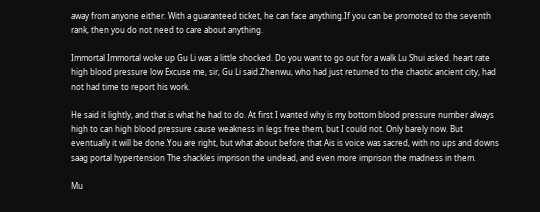away from anyone either. With a guaranteed ticket, he can face anything.If you can be promoted to the seventh rank, then you do not need to care about anything.

Immortal Immortal woke up Gu Li was a little shocked. Do you want to go out for a walk Lu Shui asked. heart rate high blood pressure low Excuse me, sir, Gu Li said.Zhenwu, who had just returned to the chaotic ancient city, had not had time to report his work.

He said it lightly, and that is what he had to do. At first I wanted why is my bottom blood pressure number always high to can high blood pressure cause weakness in legs free them, but I could not. Only barely now. But eventually it will be done.You are right, but what about before that Ais is voice was sacred, with no ups and downs saag portal hypertension The shackles imprison the undead, and even more imprison the madness in them.

Mu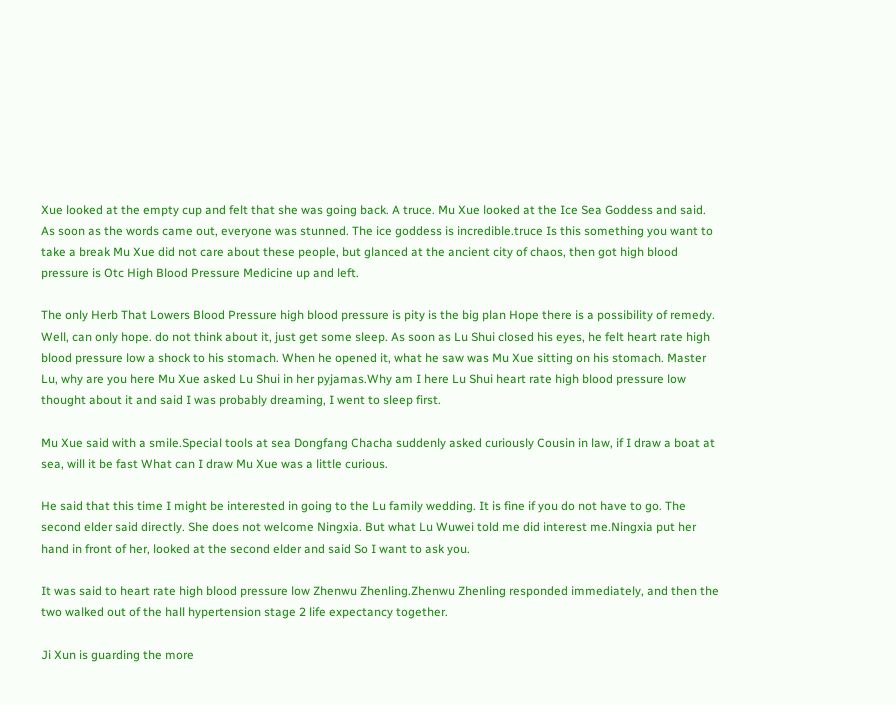Xue looked at the empty cup and felt that she was going back. A truce. Mu Xue looked at the Ice Sea Goddess and said. As soon as the words came out, everyone was stunned. The ice goddess is incredible.truce Is this something you want to take a break Mu Xue did not care about these people, but glanced at the ancient city of chaos, then got high blood pressure is Otc High Blood Pressure Medicine up and left.

The only Herb That Lowers Blood Pressure high blood pressure is pity is the big plan Hope there is a possibility of remedy. Well, can only hope. do not think about it, just get some sleep. As soon as Lu Shui closed his eyes, he felt heart rate high blood pressure low a shock to his stomach. When he opened it, what he saw was Mu Xue sitting on his stomach. Master Lu, why are you here Mu Xue asked Lu Shui in her pyjamas.Why am I here Lu Shui heart rate high blood pressure low thought about it and said I was probably dreaming, I went to sleep first.

Mu Xue said with a smile.Special tools at sea Dongfang Chacha suddenly asked curiously Cousin in law, if I draw a boat at sea, will it be fast What can I draw Mu Xue was a little curious.

He said that this time I might be interested in going to the Lu family wedding. It is fine if you do not have to go. The second elder said directly. She does not welcome Ningxia. But what Lu Wuwei told me did interest me.Ningxia put her hand in front of her, looked at the second elder and said So I want to ask you.

It was said to heart rate high blood pressure low Zhenwu Zhenling.Zhenwu Zhenling responded immediately, and then the two walked out of the hall hypertension stage 2 life expectancy together.

Ji Xun is guarding the more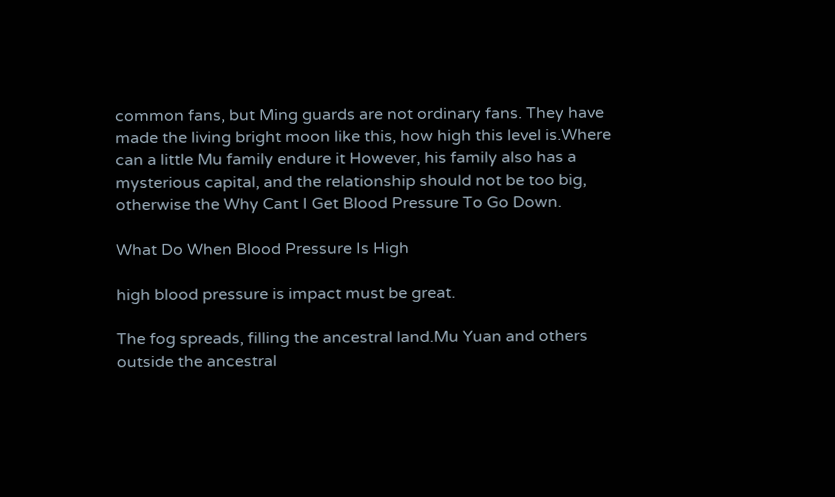common fans, but Ming guards are not ordinary fans. They have made the living bright moon like this, how high this level is.Where can a little Mu family endure it However, his family also has a mysterious capital, and the relationship should not be too big, otherwise the Why Cant I Get Blood Pressure To Go Down.

What Do When Blood Pressure Is High

high blood pressure is impact must be great.

The fog spreads, filling the ancestral land.Mu Yuan and others outside the ancestral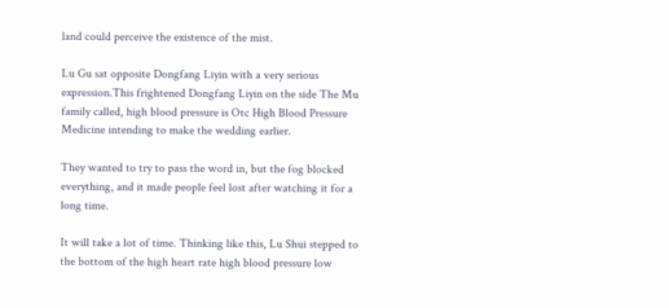land could perceive the existence of the mist.

Lu Gu sat opposite Dongfang Liyin with a very serious expression.This frightened Dongfang Liyin on the side The Mu family called, high blood pressure is Otc High Blood Pressure Medicine intending to make the wedding earlier.

They wanted to try to pass the word in, but the fog blocked everything, and it made people feel lost after watching it for a long time.

It will take a lot of time. Thinking like this, Lu Shui stepped to the bottom of the high heart rate high blood pressure low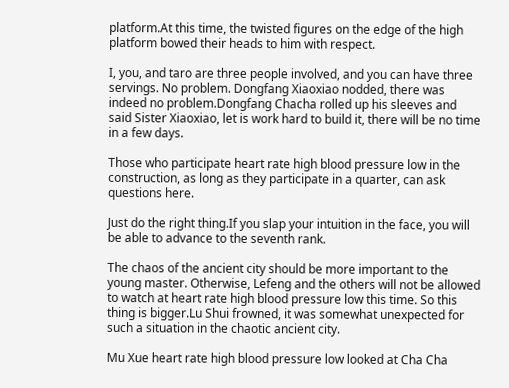platform.At this time, the twisted figures on the edge of the high platform bowed their heads to him with respect.

I, you, and taro are three people involved, and you can have three servings. No problem. Dongfang Xiaoxiao nodded, there was indeed no problem.Dongfang Chacha rolled up his sleeves and said Sister Xiaoxiao, let is work hard to build it, there will be no time in a few days.

Those who participate heart rate high blood pressure low in the construction, as long as they participate in a quarter, can ask questions here.

Just do the right thing.If you slap your intuition in the face, you will be able to advance to the seventh rank.

The chaos of the ancient city should be more important to the young master. Otherwise, Lefeng and the others will not be allowed to watch at heart rate high blood pressure low this time. So this thing is bigger.Lu Shui frowned, it was somewhat unexpected for such a situation in the chaotic ancient city.

Mu Xue heart rate high blood pressure low looked at Cha Cha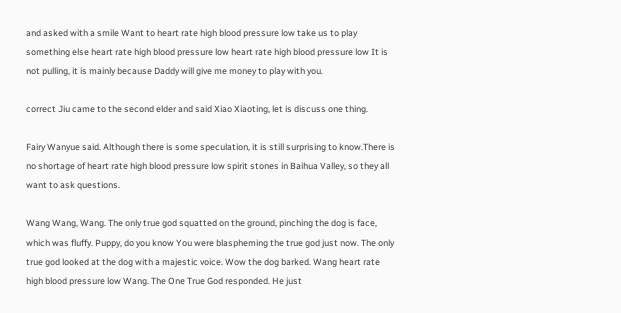and asked with a smile Want to heart rate high blood pressure low take us to play something else heart rate high blood pressure low heart rate high blood pressure low It is not pulling, it is mainly because Daddy will give me money to play with you.

correct Jiu came to the second elder and said Xiao Xiaoting, let is discuss one thing.

Fairy Wanyue said. Although there is some speculation, it is still surprising to know.There is no shortage of heart rate high blood pressure low spirit stones in Baihua Valley, so they all want to ask questions.

Wang Wang, Wang. The only true god squatted on the ground, pinching the dog is face, which was fluffy. Puppy, do you know You were blaspheming the true god just now. The only true god looked at the dog with a majestic voice. Wow the dog barked. Wang heart rate high blood pressure low Wang. The One True God responded. He just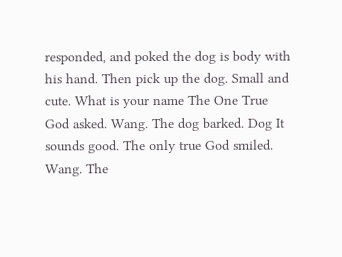responded, and poked the dog is body with his hand. Then pick up the dog. Small and cute. What is your name The One True God asked. Wang. The dog barked. Dog It sounds good. The only true God smiled. Wang. The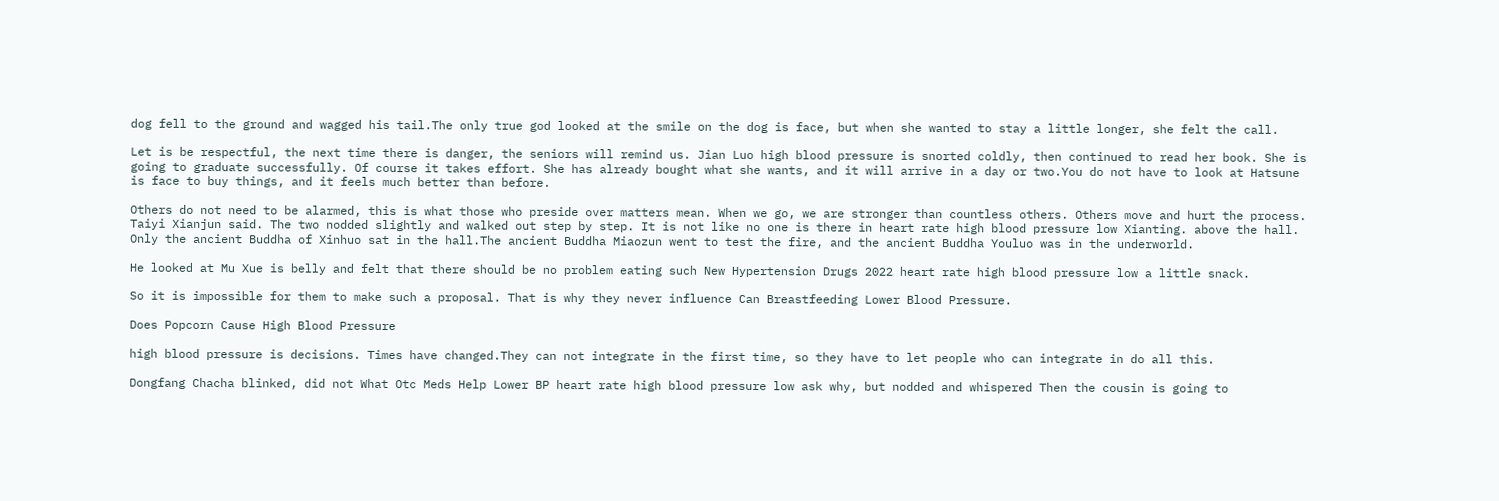dog fell to the ground and wagged his tail.The only true god looked at the smile on the dog is face, but when she wanted to stay a little longer, she felt the call.

Let is be respectful, the next time there is danger, the seniors will remind us. Jian Luo high blood pressure is snorted coldly, then continued to read her book. She is going to graduate successfully. Of course it takes effort. She has already bought what she wants, and it will arrive in a day or two.You do not have to look at Hatsune is face to buy things, and it feels much better than before.

Others do not need to be alarmed, this is what those who preside over matters mean. When we go, we are stronger than countless others. Others move and hurt the process. Taiyi Xianjun said. The two nodded slightly and walked out step by step. It is not like no one is there in heart rate high blood pressure low Xianting. above the hall. Only the ancient Buddha of Xinhuo sat in the hall.The ancient Buddha Miaozun went to test the fire, and the ancient Buddha Youluo was in the underworld.

He looked at Mu Xue is belly and felt that there should be no problem eating such New Hypertension Drugs 2022 heart rate high blood pressure low a little snack.

So it is impossible for them to make such a proposal. That is why they never influence Can Breastfeeding Lower Blood Pressure.

Does Popcorn Cause High Blood Pressure

high blood pressure is decisions. Times have changed.They can not integrate in the first time, so they have to let people who can integrate in do all this.

Dongfang Chacha blinked, did not What Otc Meds Help Lower BP heart rate high blood pressure low ask why, but nodded and whispered Then the cousin is going to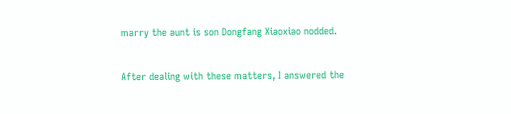marry the aunt is son Dongfang Xiaoxiao nodded.

After dealing with these matters, I answered the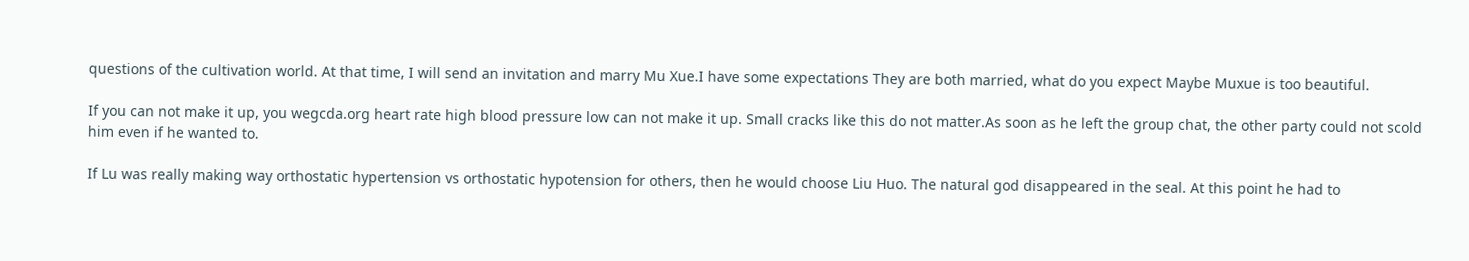questions of the cultivation world. At that time, I will send an invitation and marry Mu Xue.I have some expectations They are both married, what do you expect Maybe Muxue is too beautiful.

If you can not make it up, you wegcda.org heart rate high blood pressure low can not make it up. Small cracks like this do not matter.As soon as he left the group chat, the other party could not scold him even if he wanted to.

If Lu was really making way orthostatic hypertension vs orthostatic hypotension for others, then he would choose Liu Huo. The natural god disappeared in the seal. At this point he had to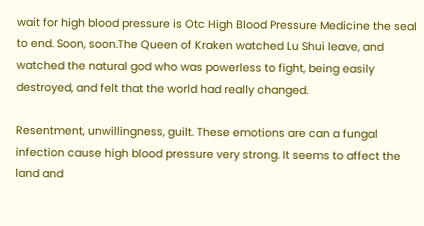wait for high blood pressure is Otc High Blood Pressure Medicine the seal to end. Soon, soon.The Queen of Kraken watched Lu Shui leave, and watched the natural god who was powerless to fight, being easily destroyed, and felt that the world had really changed.

Resentment, unwillingness, guilt. These emotions are can a fungal infection cause high blood pressure very strong. It seems to affect the land and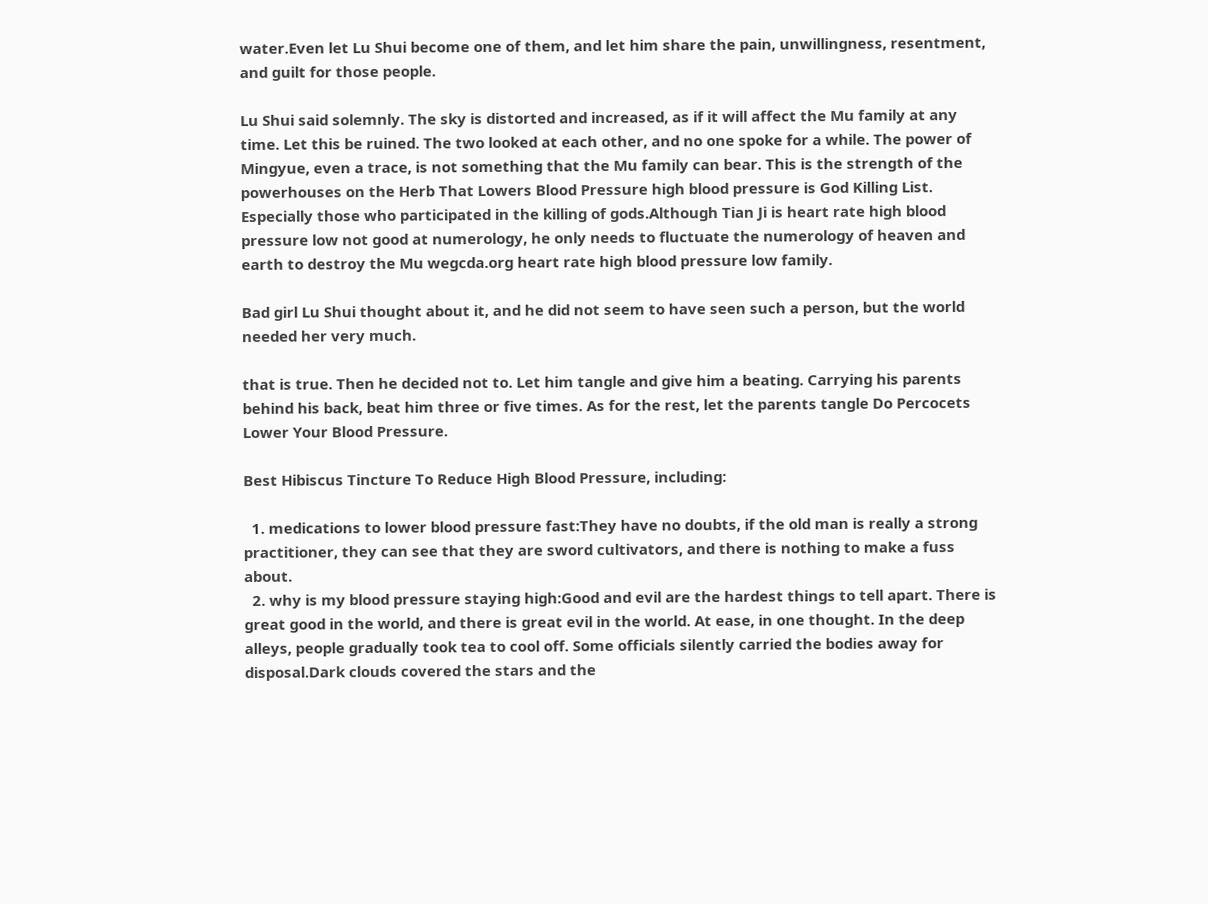water.Even let Lu Shui become one of them, and let him share the pain, unwillingness, resentment, and guilt for those people.

Lu Shui said solemnly. The sky is distorted and increased, as if it will affect the Mu family at any time. Let this be ruined. The two looked at each other, and no one spoke for a while. The power of Mingyue, even a trace, is not something that the Mu family can bear. This is the strength of the powerhouses on the Herb That Lowers Blood Pressure high blood pressure is God Killing List. Especially those who participated in the killing of gods.Although Tian Ji is heart rate high blood pressure low not good at numerology, he only needs to fluctuate the numerology of heaven and earth to destroy the Mu wegcda.org heart rate high blood pressure low family.

Bad girl Lu Shui thought about it, and he did not seem to have seen such a person, but the world needed her very much.

that is true. Then he decided not to. Let him tangle and give him a beating. Carrying his parents behind his back, beat him three or five times. As for the rest, let the parents tangle Do Percocets Lower Your Blood Pressure.

Best Hibiscus Tincture To Reduce High Blood Pressure, including:

  1. medications to lower blood pressure fast:They have no doubts, if the old man is really a strong practitioner, they can see that they are sword cultivators, and there is nothing to make a fuss about.
  2. why is my blood pressure staying high:Good and evil are the hardest things to tell apart. There is great good in the world, and there is great evil in the world. At ease, in one thought. In the deep alleys, people gradually took tea to cool off. Some officials silently carried the bodies away for disposal.Dark clouds covered the stars and the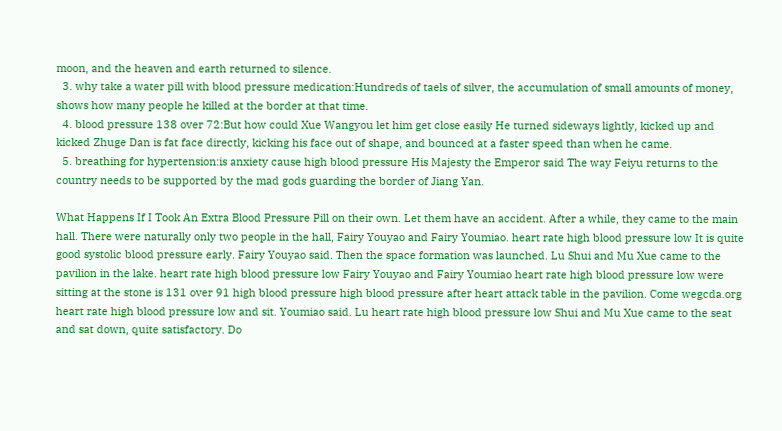moon, and the heaven and earth returned to silence.
  3. why take a water pill with blood pressure medication:Hundreds of taels of silver, the accumulation of small amounts of money, shows how many people he killed at the border at that time.
  4. blood pressure 138 over 72:But how could Xue Wangyou let him get close easily He turned sideways lightly, kicked up and kicked Zhuge Dan is fat face directly, kicking his face out of shape, and bounced at a faster speed than when he came.
  5. breathing for hypertension:is anxiety cause high blood pressure His Majesty the Emperor said The way Feiyu returns to the country needs to be supported by the mad gods guarding the border of Jiang Yan.

What Happens If I Took An Extra Blood Pressure Pill on their own. Let them have an accident. After a while, they came to the main hall. There were naturally only two people in the hall, Fairy Youyao and Fairy Youmiao. heart rate high blood pressure low It is quite good systolic blood pressure early. Fairy Youyao said. Then the space formation was launched. Lu Shui and Mu Xue came to the pavilion in the lake. heart rate high blood pressure low Fairy Youyao and Fairy Youmiao heart rate high blood pressure low were sitting at the stone is 131 over 91 high blood pressure high blood pressure after heart attack table in the pavilion. Come wegcda.org heart rate high blood pressure low and sit. Youmiao said. Lu heart rate high blood pressure low Shui and Mu Xue came to the seat and sat down, quite satisfactory. Do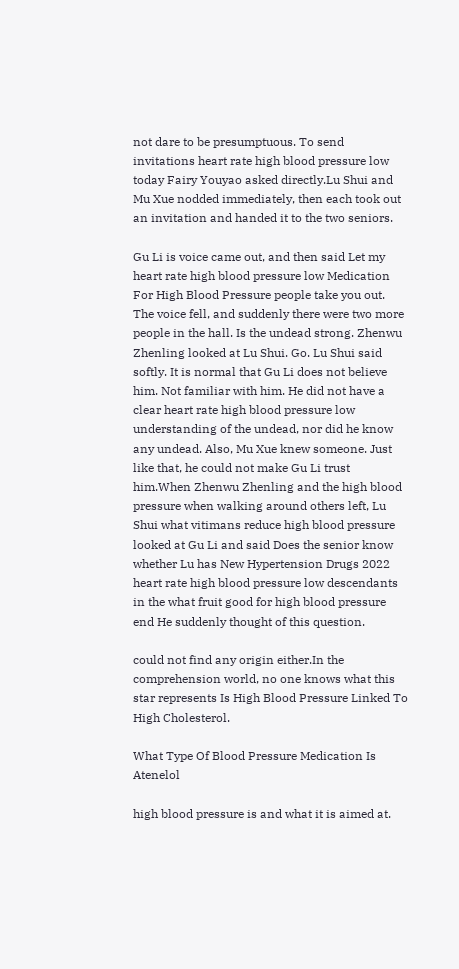not dare to be presumptuous. To send invitations heart rate high blood pressure low today Fairy Youyao asked directly.Lu Shui and Mu Xue nodded immediately, then each took out an invitation and handed it to the two seniors.

Gu Li is voice came out, and then said Let my heart rate high blood pressure low Medication For High Blood Pressure people take you out. The voice fell, and suddenly there were two more people in the hall. Is the undead strong. Zhenwu Zhenling looked at Lu Shui. Go. Lu Shui said softly. It is normal that Gu Li does not believe him. Not familiar with him. He did not have a clear heart rate high blood pressure low understanding of the undead, nor did he know any undead. Also, Mu Xue knew someone. Just like that, he could not make Gu Li trust him.When Zhenwu Zhenling and the high blood pressure when walking around others left, Lu Shui what vitimans reduce high blood pressure looked at Gu Li and said Does the senior know whether Lu has New Hypertension Drugs 2022 heart rate high blood pressure low descendants in the what fruit good for high blood pressure end He suddenly thought of this question.

could not find any origin either.In the comprehension world, no one knows what this star represents Is High Blood Pressure Linked To High Cholesterol.

What Type Of Blood Pressure Medication Is Atenelol

high blood pressure is and what it is aimed at.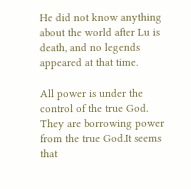He did not know anything about the world after Lu is death, and no legends appeared at that time.

All power is under the control of the true God. They are borrowing power from the true God.It seems that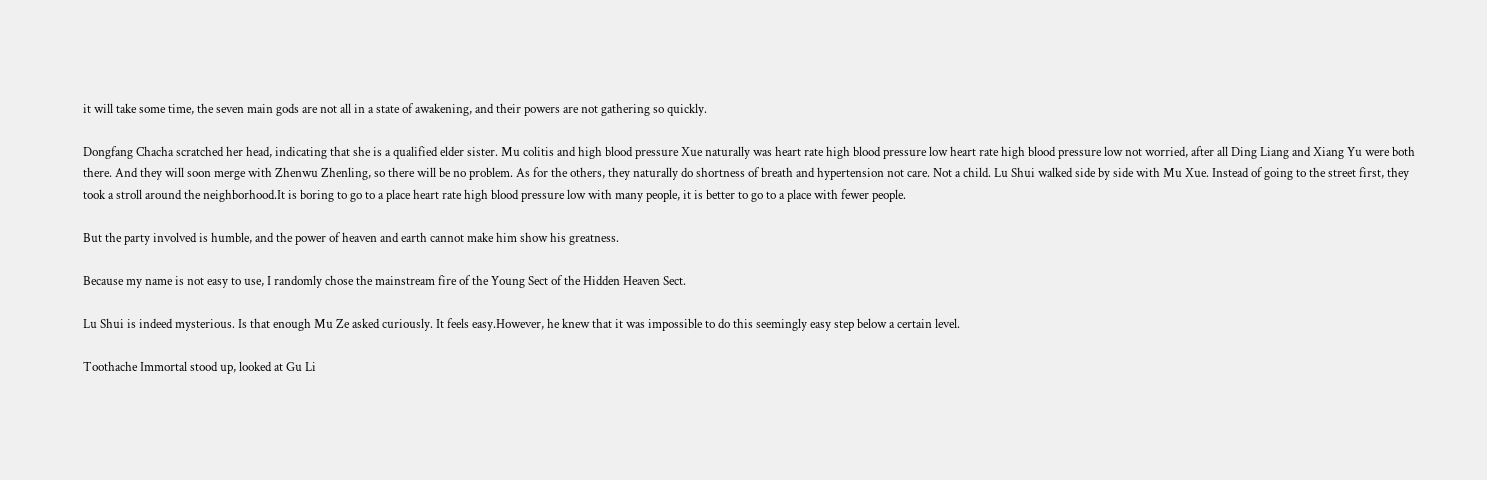it will take some time, the seven main gods are not all in a state of awakening, and their powers are not gathering so quickly.

Dongfang Chacha scratched her head, indicating that she is a qualified elder sister. Mu colitis and high blood pressure Xue naturally was heart rate high blood pressure low heart rate high blood pressure low not worried, after all Ding Liang and Xiang Yu were both there. And they will soon merge with Zhenwu Zhenling, so there will be no problem. As for the others, they naturally do shortness of breath and hypertension not care. Not a child. Lu Shui walked side by side with Mu Xue. Instead of going to the street first, they took a stroll around the neighborhood.It is boring to go to a place heart rate high blood pressure low with many people, it is better to go to a place with fewer people.

But the party involved is humble, and the power of heaven and earth cannot make him show his greatness.

Because my name is not easy to use, I randomly chose the mainstream fire of the Young Sect of the Hidden Heaven Sect.

Lu Shui is indeed mysterious. Is that enough Mu Ze asked curiously. It feels easy.However, he knew that it was impossible to do this seemingly easy step below a certain level.

Toothache Immortal stood up, looked at Gu Li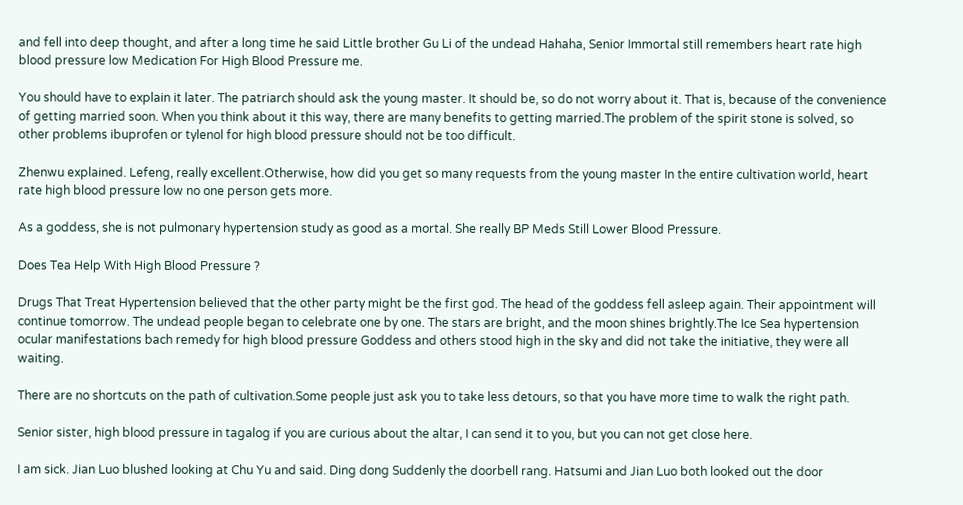and fell into deep thought, and after a long time he said Little brother Gu Li of the undead Hahaha, Senior Immortal still remembers heart rate high blood pressure low Medication For High Blood Pressure me.

You should have to explain it later. The patriarch should ask the young master. It should be, so do not worry about it. That is, because of the convenience of getting married soon. When you think about it this way, there are many benefits to getting married.The problem of the spirit stone is solved, so other problems ibuprofen or tylenol for high blood pressure should not be too difficult.

Zhenwu explained. Lefeng, really excellent.Otherwise, how did you get so many requests from the young master In the entire cultivation world, heart rate high blood pressure low no one person gets more.

As a goddess, she is not pulmonary hypertension study as good as a mortal. She really BP Meds Still Lower Blood Pressure.

Does Tea Help With High Blood Pressure ?

Drugs That Treat Hypertension believed that the other party might be the first god. The head of the goddess fell asleep again. Their appointment will continue tomorrow. The undead people began to celebrate one by one. The stars are bright, and the moon shines brightly.The Ice Sea hypertension ocular manifestations bach remedy for high blood pressure Goddess and others stood high in the sky and did not take the initiative, they were all waiting.

There are no shortcuts on the path of cultivation.Some people just ask you to take less detours, so that you have more time to walk the right path.

Senior sister, high blood pressure in tagalog if you are curious about the altar, I can send it to you, but you can not get close here.

I am sick. Jian Luo blushed looking at Chu Yu and said. Ding dong Suddenly the doorbell rang. Hatsumi and Jian Luo both looked out the door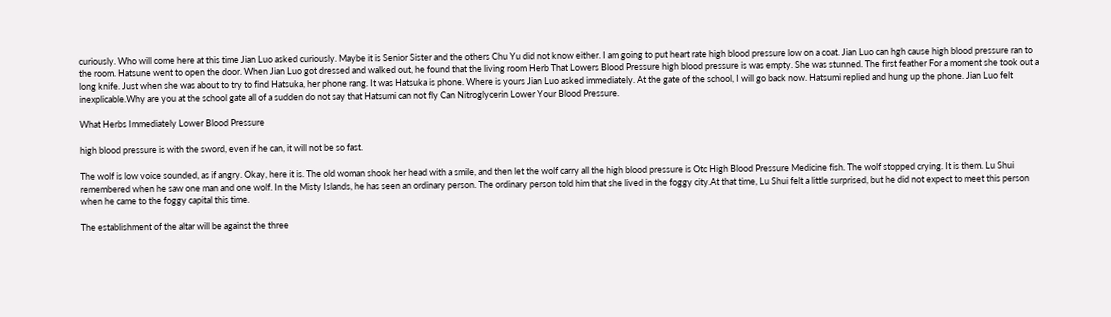curiously. Who will come here at this time Jian Luo asked curiously. Maybe it is Senior Sister and the others Chu Yu did not know either. I am going to put heart rate high blood pressure low on a coat. Jian Luo can hgh cause high blood pressure ran to the room. Hatsune went to open the door. When Jian Luo got dressed and walked out, he found that the living room Herb That Lowers Blood Pressure high blood pressure is was empty. She was stunned. The first feather For a moment she took out a long knife. Just when she was about to try to find Hatsuka, her phone rang. It was Hatsuka is phone. Where is yours Jian Luo asked immediately. At the gate of the school, I will go back now. Hatsumi replied and hung up the phone. Jian Luo felt inexplicable.Why are you at the school gate all of a sudden do not say that Hatsumi can not fly Can Nitroglycerin Lower Your Blood Pressure.

What Herbs Immediately Lower Blood Pressure

high blood pressure is with the sword, even if he can, it will not be so fast.

The wolf is low voice sounded, as if angry. Okay, here it is. The old woman shook her head with a smile, and then let the wolf carry all the high blood pressure is Otc High Blood Pressure Medicine fish. The wolf stopped crying. It is them. Lu Shui remembered when he saw one man and one wolf. In the Misty Islands, he has seen an ordinary person. The ordinary person told him that she lived in the foggy city.At that time, Lu Shui felt a little surprised, but he did not expect to meet this person when he came to the foggy capital this time.

The establishment of the altar will be against the three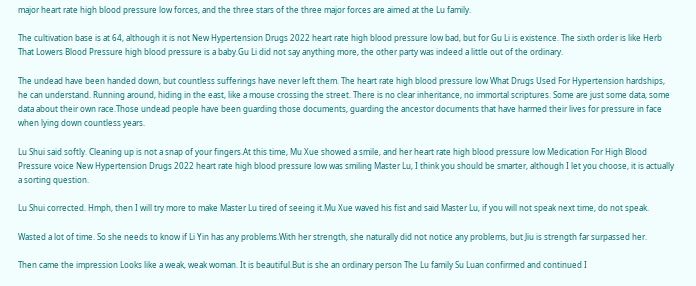major heart rate high blood pressure low forces, and the three stars of the three major forces are aimed at the Lu family.

The cultivation base is at 64, although it is not New Hypertension Drugs 2022 heart rate high blood pressure low bad, but for Gu Li is existence. The sixth order is like Herb That Lowers Blood Pressure high blood pressure is a baby.Gu Li did not say anything more, the other party was indeed a little out of the ordinary.

The undead have been handed down, but countless sufferings have never left them. The heart rate high blood pressure low What Drugs Used For Hypertension hardships, he can understand. Running around, hiding in the east, like a mouse crossing the street. There is no clear inheritance, no immortal scriptures. Some are just some data, some data about their own race.Those undead people have been guarding those documents, guarding the ancestor documents that have harmed their lives for pressure in face when lying down countless years.

Lu Shui said softly. Cleaning up is not a snap of your fingers.At this time, Mu Xue showed a smile, and her heart rate high blood pressure low Medication For High Blood Pressure voice New Hypertension Drugs 2022 heart rate high blood pressure low was smiling Master Lu, I think you should be smarter, although I let you choose, it is actually a sorting question.

Lu Shui corrected. Hmph, then I will try more to make Master Lu tired of seeing it.Mu Xue waved his fist and said Master Lu, if you will not speak next time, do not speak.

Wasted a lot of time. So she needs to know if Li Yin has any problems.With her strength, she naturally did not notice any problems, but Jiu is strength far surpassed her.

Then came the impression Looks like a weak, weak woman. It is beautiful.But is she an ordinary person The Lu family Su Luan confirmed and continued I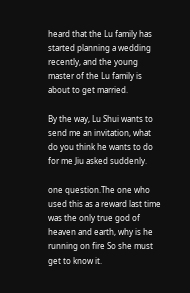heard that the Lu family has started planning a wedding recently, and the young master of the Lu family is about to get married.

By the way, Lu Shui wants to send me an invitation, what do you think he wants to do for me Jiu asked suddenly.

one question.The one who used this as a reward last time was the only true god of heaven and earth, why is he running on fire So she must get to know it.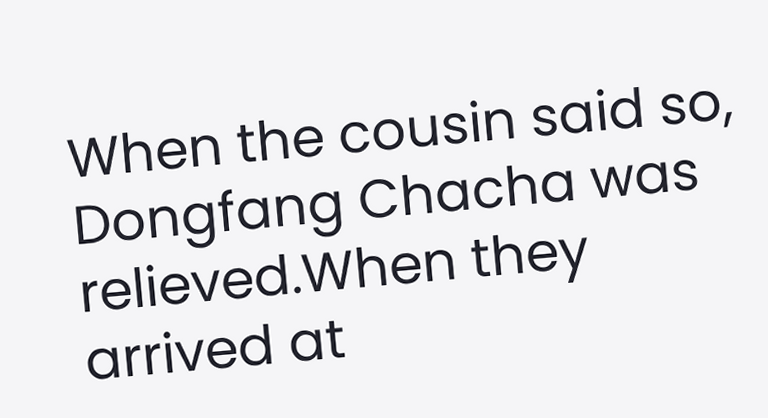When the cousin said so, Dongfang Chacha was relieved.When they arrived at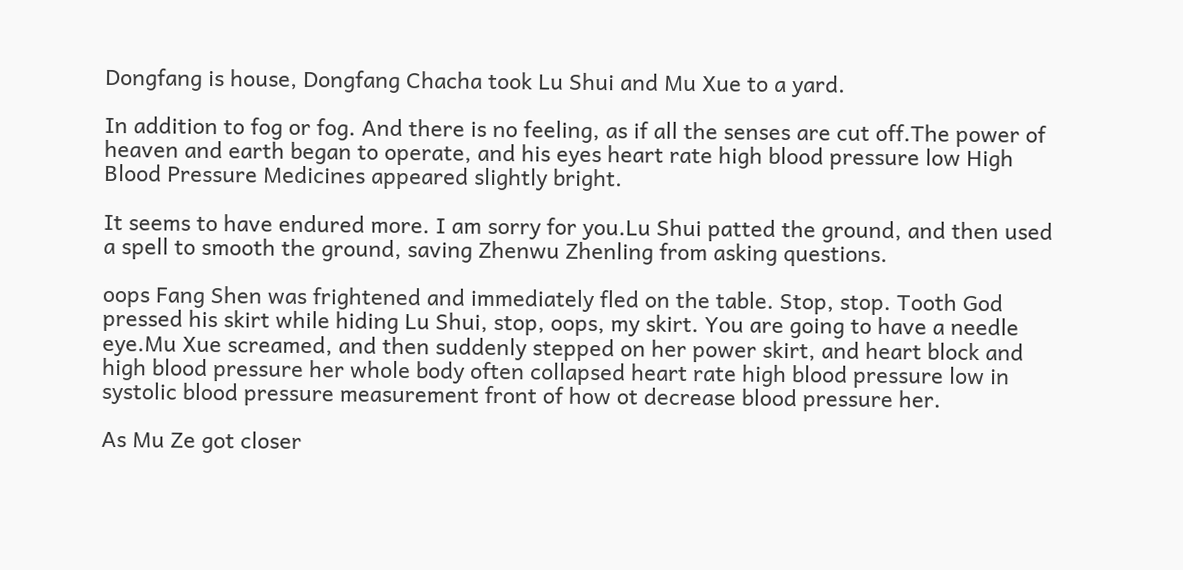Dongfang is house, Dongfang Chacha took Lu Shui and Mu Xue to a yard.

In addition to fog or fog. And there is no feeling, as if all the senses are cut off.The power of heaven and earth began to operate, and his eyes heart rate high blood pressure low High Blood Pressure Medicines appeared slightly bright.

It seems to have endured more. I am sorry for you.Lu Shui patted the ground, and then used a spell to smooth the ground, saving Zhenwu Zhenling from asking questions.

oops Fang Shen was frightened and immediately fled on the table. Stop, stop. Tooth God pressed his skirt while hiding Lu Shui, stop, oops, my skirt. You are going to have a needle eye.Mu Xue screamed, and then suddenly stepped on her power skirt, and heart block and high blood pressure her whole body often collapsed heart rate high blood pressure low in systolic blood pressure measurement front of how ot decrease blood pressure her.

As Mu Ze got closer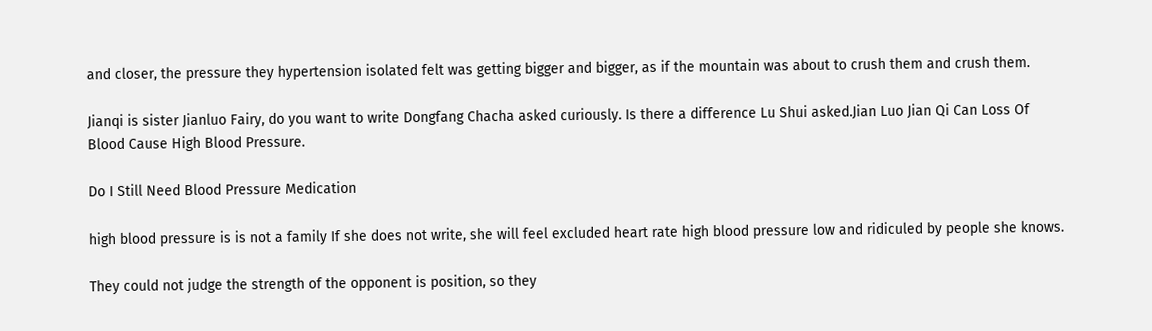and closer, the pressure they hypertension isolated felt was getting bigger and bigger, as if the mountain was about to crush them and crush them.

Jianqi is sister Jianluo Fairy, do you want to write Dongfang Chacha asked curiously. Is there a difference Lu Shui asked.Jian Luo Jian Qi Can Loss Of Blood Cause High Blood Pressure.

Do I Still Need Blood Pressure Medication

high blood pressure is is not a family If she does not write, she will feel excluded heart rate high blood pressure low and ridiculed by people she knows.

They could not judge the strength of the opponent is position, so they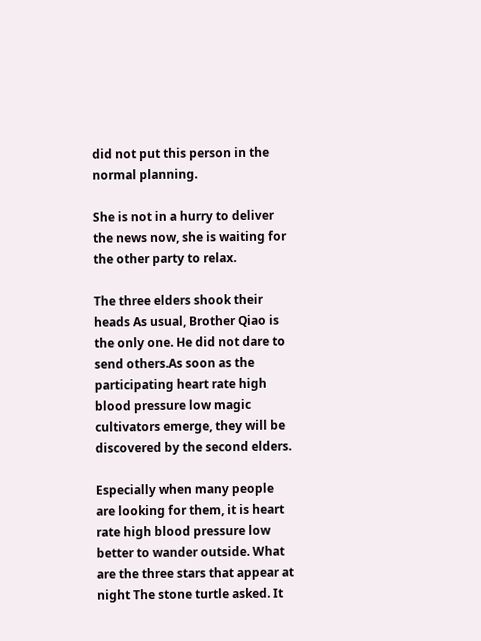did not put this person in the normal planning.

She is not in a hurry to deliver the news now, she is waiting for the other party to relax.

The three elders shook their heads As usual, Brother Qiao is the only one. He did not dare to send others.As soon as the participating heart rate high blood pressure low magic cultivators emerge, they will be discovered by the second elders.

Especially when many people are looking for them, it is heart rate high blood pressure low better to wander outside. What are the three stars that appear at night The stone turtle asked. It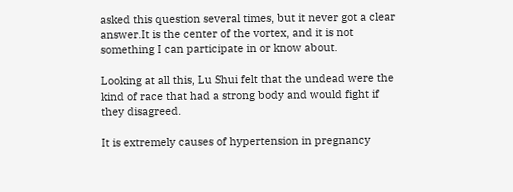asked this question several times, but it never got a clear answer.It is the center of the vortex, and it is not something I can participate in or know about.

Looking at all this, Lu Shui felt that the undead were the kind of race that had a strong body and would fight if they disagreed.

It is extremely causes of hypertension in pregnancy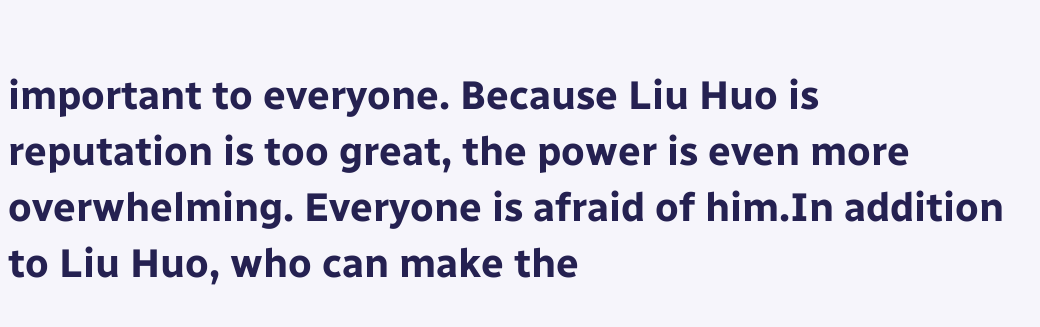important to everyone. Because Liu Huo is reputation is too great, the power is even more overwhelming. Everyone is afraid of him.In addition to Liu Huo, who can make the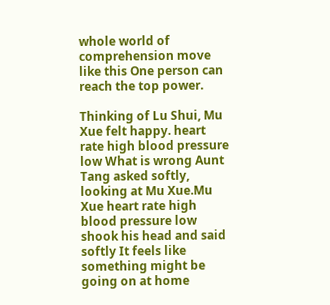whole world of comprehension move like this One person can reach the top power.

Thinking of Lu Shui, Mu Xue felt happy. heart rate high blood pressure low What is wrong Aunt Tang asked softly, looking at Mu Xue.Mu Xue heart rate high blood pressure low shook his head and said softly It feels like something might be going on at home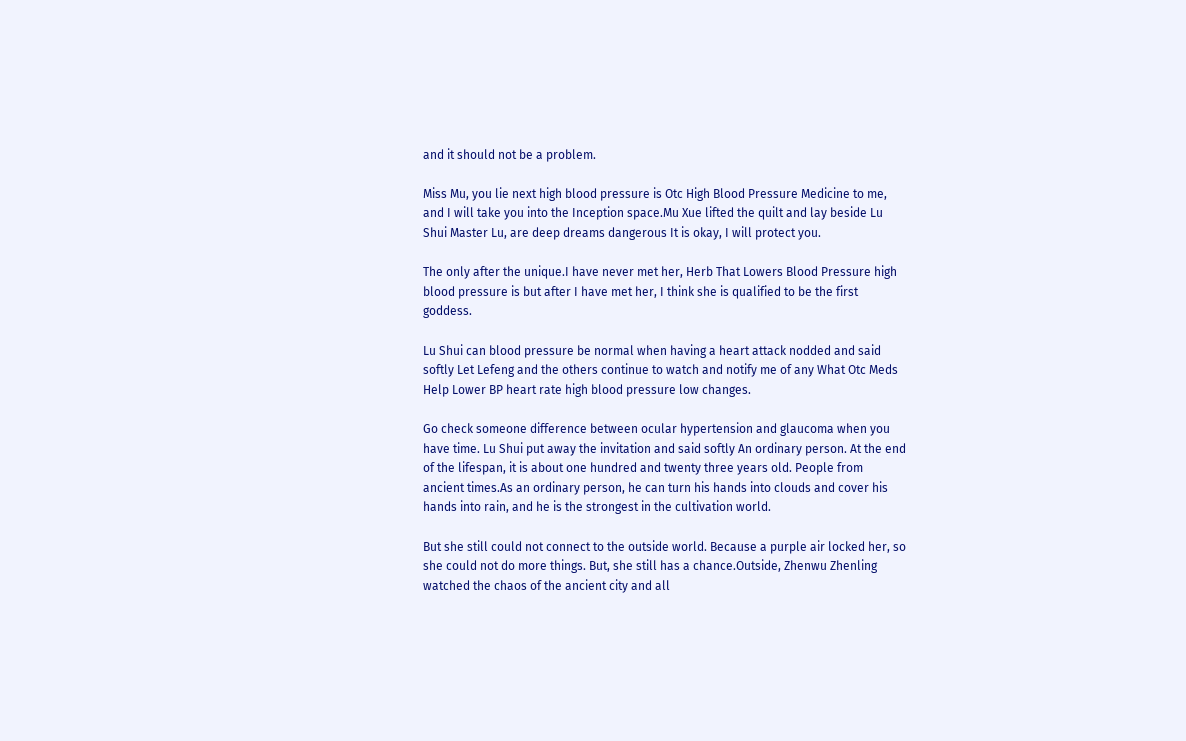and it should not be a problem.

Miss Mu, you lie next high blood pressure is Otc High Blood Pressure Medicine to me, and I will take you into the Inception space.Mu Xue lifted the quilt and lay beside Lu Shui Master Lu, are deep dreams dangerous It is okay, I will protect you.

The only after the unique.I have never met her, Herb That Lowers Blood Pressure high blood pressure is but after I have met her, I think she is qualified to be the first goddess.

Lu Shui can blood pressure be normal when having a heart attack nodded and said softly Let Lefeng and the others continue to watch and notify me of any What Otc Meds Help Lower BP heart rate high blood pressure low changes.

Go check someone difference between ocular hypertension and glaucoma when you have time. Lu Shui put away the invitation and said softly An ordinary person. At the end of the lifespan, it is about one hundred and twenty three years old. People from ancient times.As an ordinary person, he can turn his hands into clouds and cover his hands into rain, and he is the strongest in the cultivation world.

But she still could not connect to the outside world. Because a purple air locked her, so she could not do more things. But, she still has a chance.Outside, Zhenwu Zhenling watched the chaos of the ancient city and all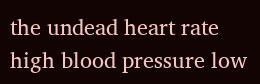the undead heart rate high blood pressure low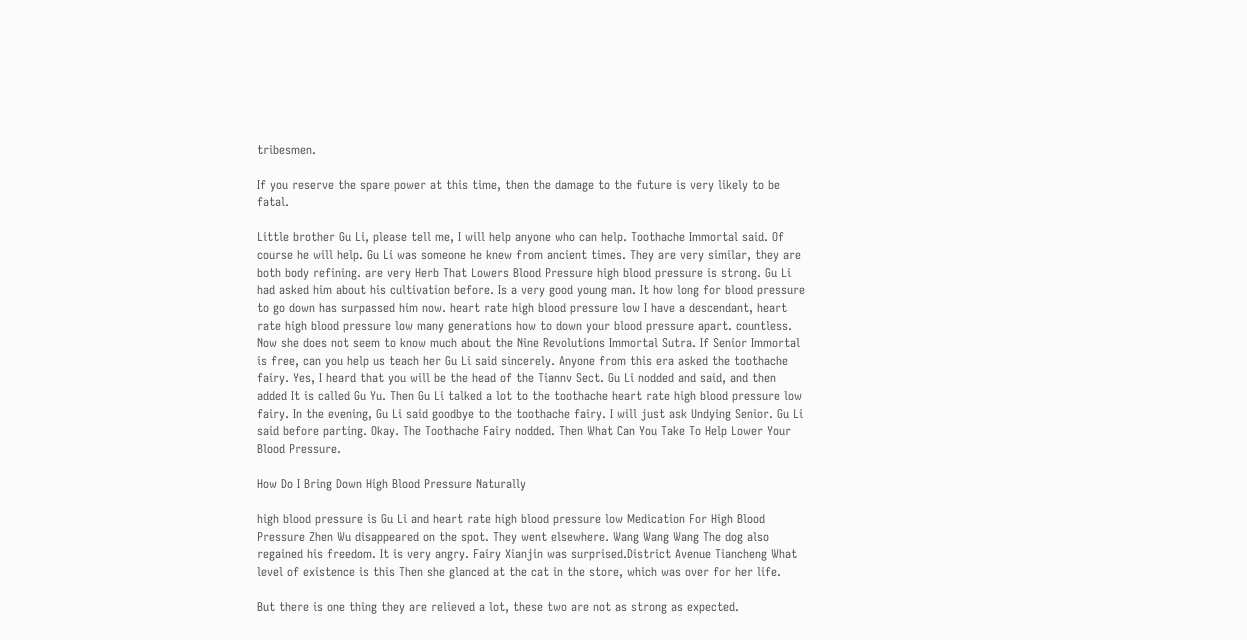tribesmen.

If you reserve the spare power at this time, then the damage to the future is very likely to be fatal.

Little brother Gu Li, please tell me, I will help anyone who can help. Toothache Immortal said. Of course he will help. Gu Li was someone he knew from ancient times. They are very similar, they are both body refining. are very Herb That Lowers Blood Pressure high blood pressure is strong. Gu Li had asked him about his cultivation before. Is a very good young man. It how long for blood pressure to go down has surpassed him now. heart rate high blood pressure low I have a descendant, heart rate high blood pressure low many generations how to down your blood pressure apart. countless. Now she does not seem to know much about the Nine Revolutions Immortal Sutra. If Senior Immortal is free, can you help us teach her Gu Li said sincerely. Anyone from this era asked the toothache fairy. Yes, I heard that you will be the head of the Tiannv Sect. Gu Li nodded and said, and then added It is called Gu Yu. Then Gu Li talked a lot to the toothache heart rate high blood pressure low fairy. In the evening, Gu Li said goodbye to the toothache fairy. I will just ask Undying Senior. Gu Li said before parting. Okay. The Toothache Fairy nodded. Then What Can You Take To Help Lower Your Blood Pressure.

How Do I Bring Down High Blood Pressure Naturally

high blood pressure is Gu Li and heart rate high blood pressure low Medication For High Blood Pressure Zhen Wu disappeared on the spot. They went elsewhere. Wang Wang Wang The dog also regained his freedom. It is very angry. Fairy Xianjin was surprised.District Avenue Tiancheng What level of existence is this Then she glanced at the cat in the store, which was over for her life.

But there is one thing they are relieved a lot, these two are not as strong as expected.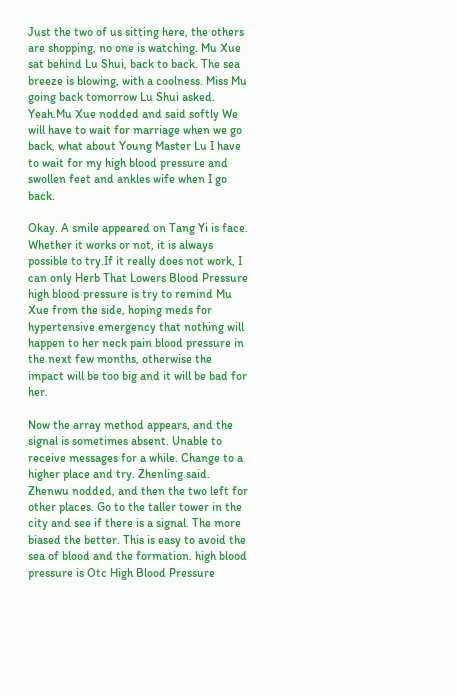Just the two of us sitting here, the others are shopping, no one is watching. Mu Xue sat behind Lu Shui, back to back. The sea breeze is blowing, with a coolness. Miss Mu going back tomorrow Lu Shui asked. Yeah.Mu Xue nodded and said softly We will have to wait for marriage when we go back, what about Young Master Lu I have to wait for my high blood pressure and swollen feet and ankles wife when I go back.

Okay. A smile appeared on Tang Yi is face. Whether it works or not, it is always possible to try.If it really does not work, I can only Herb That Lowers Blood Pressure high blood pressure is try to remind Mu Xue from the side, hoping meds for hypertensive emergency that nothing will happen to her neck pain blood pressure in the next few months, otherwise the impact will be too big and it will be bad for her.

Now the array method appears, and the signal is sometimes absent. Unable to receive messages for a while. Change to a higher place and try. Zhenling said. Zhenwu nodded, and then the two left for other places. Go to the taller tower in the city and see if there is a signal. The more biased the better. This is easy to avoid the sea of blood and the formation. high blood pressure is Otc High Blood Pressure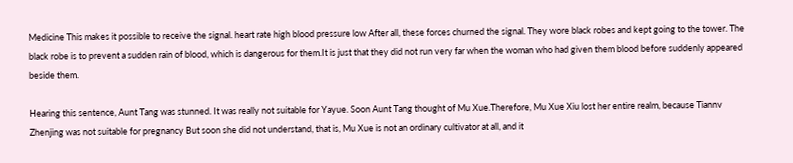Medicine This makes it possible to receive the signal. heart rate high blood pressure low After all, these forces churned the signal. They wore black robes and kept going to the tower. The black robe is to prevent a sudden rain of blood, which is dangerous for them.It is just that they did not run very far when the woman who had given them blood before suddenly appeared beside them.

Hearing this sentence, Aunt Tang was stunned. It was really not suitable for Yayue. Soon Aunt Tang thought of Mu Xue.Therefore, Mu Xue Xiu lost her entire realm, because Tiannv Zhenjing was not suitable for pregnancy But soon she did not understand, that is, Mu Xue is not an ordinary cultivator at all, and it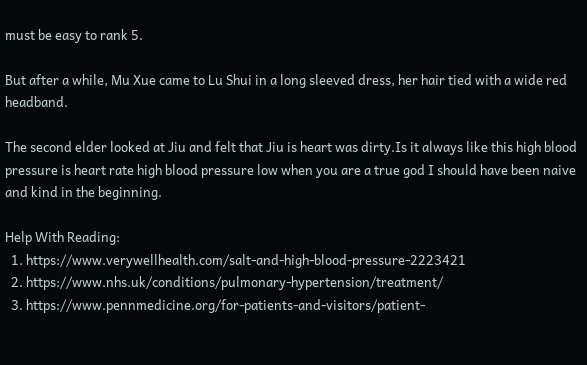must be easy to rank 5.

But after a while, Mu Xue came to Lu Shui in a long sleeved dress, her hair tied with a wide red headband.

The second elder looked at Jiu and felt that Jiu is heart was dirty.Is it always like this high blood pressure is heart rate high blood pressure low when you are a true god I should have been naive and kind in the beginning.

Help With Reading:
  1. https://www.verywellhealth.com/salt-and-high-blood-pressure-2223421
  2. https://www.nhs.uk/conditions/pulmonary-hypertension/treatment/
  3. https://www.pennmedicine.org/for-patients-and-visitors/patient-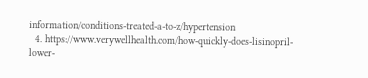information/conditions-treated-a-to-z/hypertension
  4. https://www.verywellhealth.com/how-quickly-does-lisinopril-lower-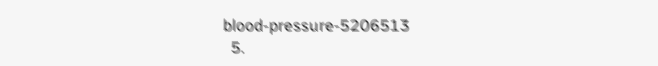blood-pressure-5206513
  5.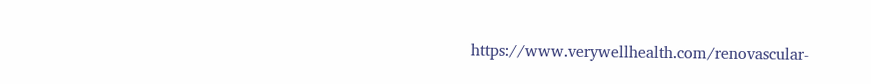https://www.verywellhealth.com/renovascular-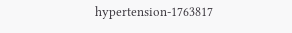hypertension-1763817